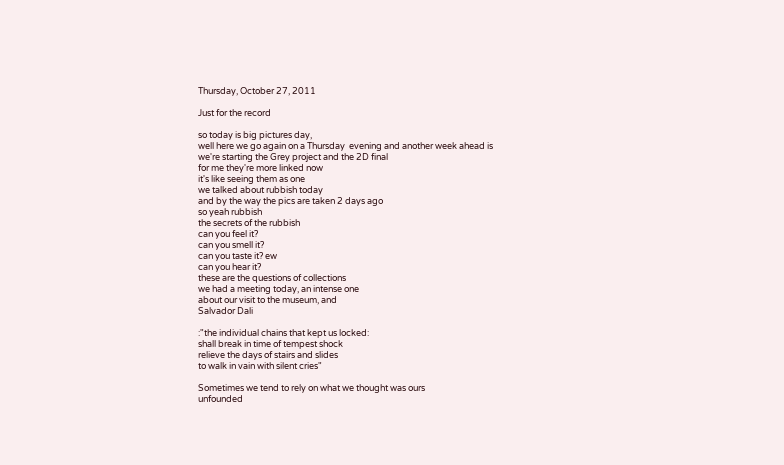Thursday, October 27, 2011

Just for the record

so today is big pictures day,
well here we go again on a Thursday  evening and another week ahead is
we're starting the Grey project and the 2D final
for me they're more linked now
it's like seeing them as one
we talked about rubbish today
and by the way the pics are taken 2 days ago
so yeah rubbish
the secrets of the rubbish
can you feel it?
can you smell it?
can you taste it? ew
can you hear it?
these are the questions of collections
we had a meeting today, an intense one
about our visit to the museum, and
Salvador Dali

:"the individual chains that kept us locked:
shall break in time of tempest shock
relieve the days of stairs and slides
to walk in vain with silent cries"

Sometimes we tend to rely on what we thought was ours
unfounded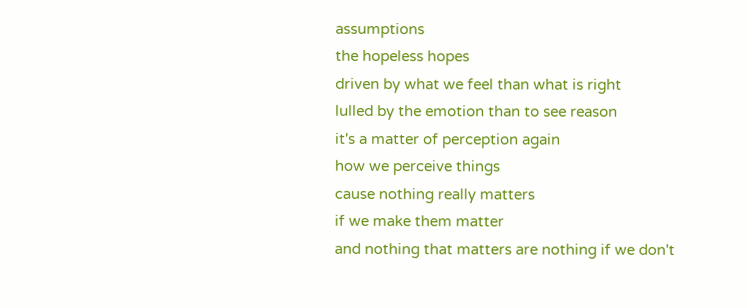assumptions
the hopeless hopes
driven by what we feel than what is right
lulled by the emotion than to see reason
it's a matter of perception again
how we perceive things
cause nothing really matters
if we make them matter
and nothing that matters are nothing if we don't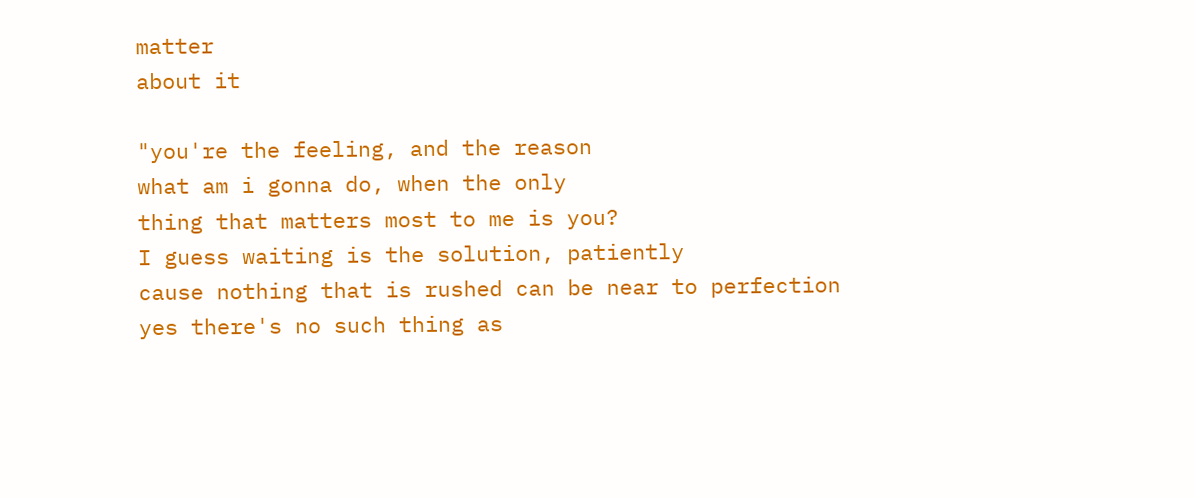matter
about it

"you're the feeling, and the reason
what am i gonna do, when the only
thing that matters most to me is you?
I guess waiting is the solution, patiently
cause nothing that is rushed can be near to perfection
yes there's no such thing as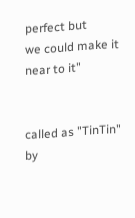perfect but
we could make it near to it"


called as "TinTin" by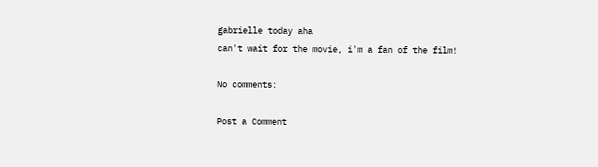gabrielle today aha
can't wait for the movie, i'm a fan of the film!

No comments:

Post a Comment